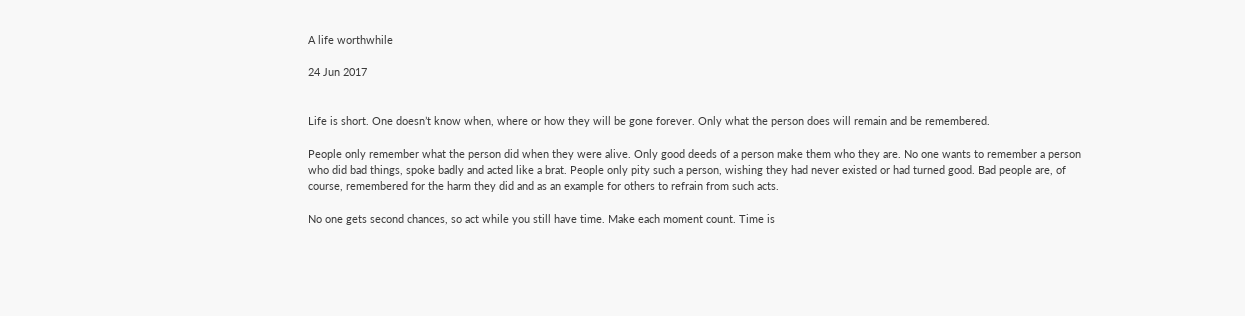A life worthwhile

24 Jun 2017


Life is short. One doesn’t know when, where or how they will be gone forever. Only what the person does will remain and be remembered.

People only remember what the person did when they were alive. Only good deeds of a person make them who they are. No one wants to remember a person who did bad things, spoke badly and acted like a brat. People only pity such a person, wishing they had never existed or had turned good. Bad people are, of course, remembered for the harm they did and as an example for others to refrain from such acts.

No one gets second chances, so act while you still have time. Make each moment count. Time is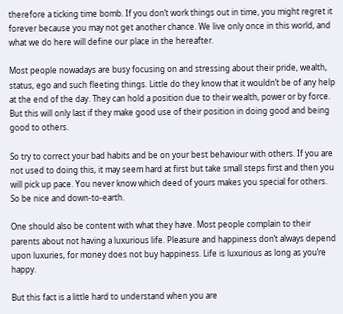therefore a ticking time bomb. If you don’t work things out in time, you might regret it forever because you may not get another chance. We live only once in this world, and what we do here will define our place in the hereafter.

Most people nowadays are busy focusing on and stressing about their pride, wealth, status, ego and such fleeting things. Little do they know that it wouldn’t be of any help at the end of the day. They can hold a position due to their wealth, power or by force. But this will only last if they make good use of their position in doing good and being good to others.

So try to correct your bad habits and be on your best behaviour with others. If you are not used to doing this, it may seem hard at first but take small steps first and then you will pick up pace. You never know which deed of yours makes you special for others. So be nice and down-to-earth.

One should also be content with what they have. Most people complain to their parents about not having a luxurious life. Pleasure and happiness don’t always depend upon luxuries, for money does not buy happiness. Life is luxurious as long as you’re happy.

But this fact is a little hard to understand when you are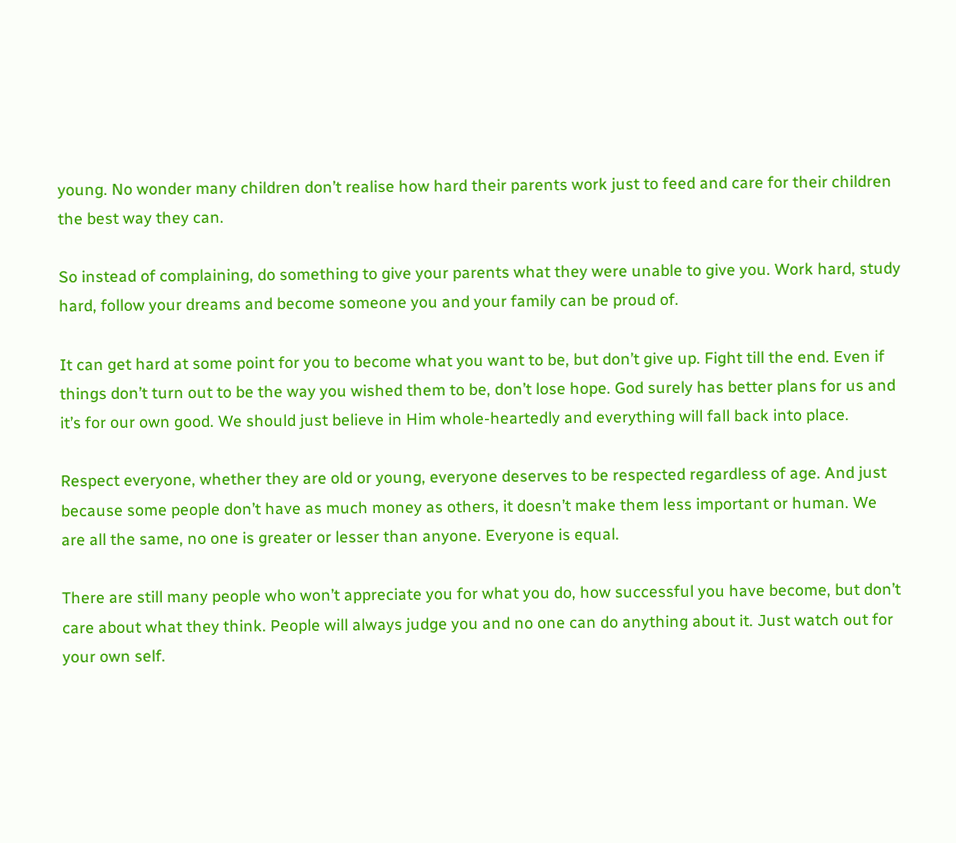young. No wonder many children don’t realise how hard their parents work just to feed and care for their children the best way they can.

So instead of complaining, do something to give your parents what they were unable to give you. Work hard, study hard, follow your dreams and become someone you and your family can be proud of.

It can get hard at some point for you to become what you want to be, but don’t give up. Fight till the end. Even if things don’t turn out to be the way you wished them to be, don’t lose hope. God surely has better plans for us and it’s for our own good. We should just believe in Him whole-heartedly and everything will fall back into place.

Respect everyone, whether they are old or young, everyone deserves to be respected regardless of age. And just because some people don’t have as much money as others, it doesn’t make them less important or human. We are all the same, no one is greater or lesser than anyone. Everyone is equal.

There are still many people who won’t appreciate you for what you do, how successful you have become, but don’t care about what they think. People will always judge you and no one can do anything about it. Just watch out for your own self.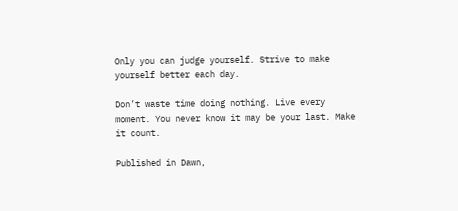Only you can judge yourself. Strive to make yourself better each day.

Don’t waste time doing nothing. Live every moment. You never know it may be your last. Make it count.

Published in Dawn,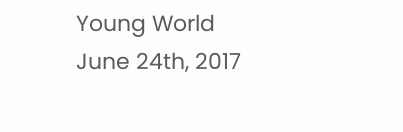Young World June 24th, 2017